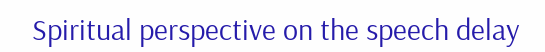Spiritual perspective on the speech delay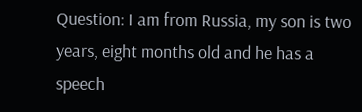Question: I am from Russia, my son is two years, eight months old and he has a speech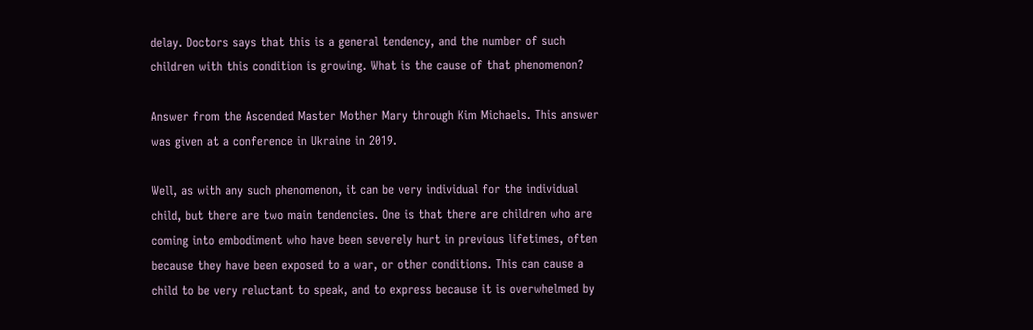delay. Doctors says that this is a general tendency, and the number of such children with this condition is growing. What is the cause of that phenomenon?

Answer from the Ascended Master Mother Mary through Kim Michaels. This answer was given at a conference in Ukraine in 2019.

Well, as with any such phenomenon, it can be very individual for the individual child, but there are two main tendencies. One is that there are children who are coming into embodiment who have been severely hurt in previous lifetimes, often because they have been exposed to a war, or other conditions. This can cause a child to be very reluctant to speak, and to express because it is overwhelmed by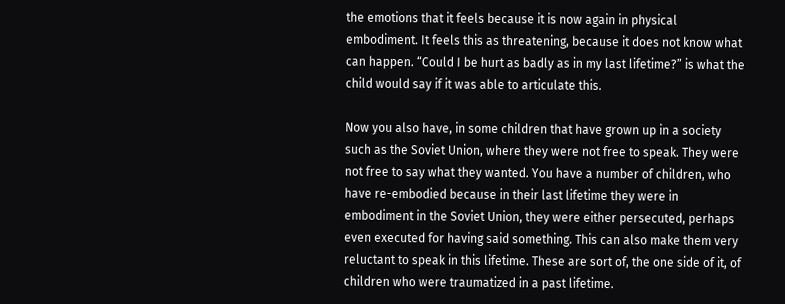the emotions that it feels because it is now again in physical embodiment. It feels this as threatening, because it does not know what can happen. “Could I be hurt as badly as in my last lifetime?” is what the child would say if it was able to articulate this.

Now you also have, in some children that have grown up in a society such as the Soviet Union, where they were not free to speak. They were not free to say what they wanted. You have a number of children, who have re-embodied because in their last lifetime they were in embodiment in the Soviet Union, they were either persecuted, perhaps even executed for having said something. This can also make them very reluctant to speak in this lifetime. These are sort of, the one side of it, of children who were traumatized in a past lifetime.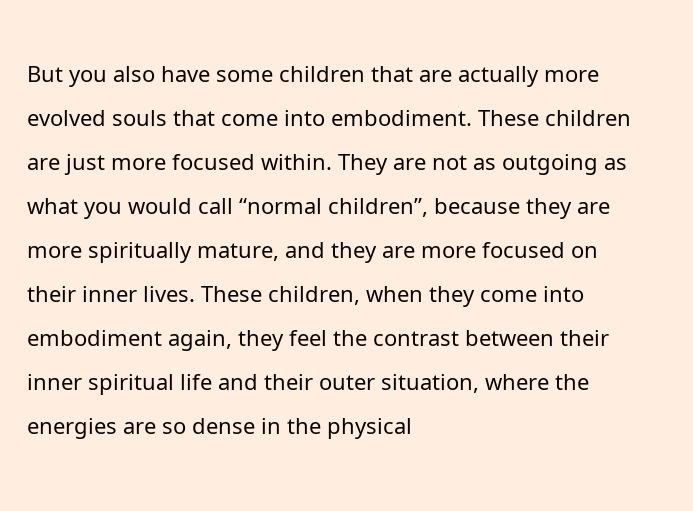But you also have some children that are actually more evolved souls that come into embodiment. These children are just more focused within. They are not as outgoing as what you would call “normal children”, because they are more spiritually mature, and they are more focused on their inner lives. These children, when they come into embodiment again, they feel the contrast between their inner spiritual life and their outer situation, where the energies are so dense in the physical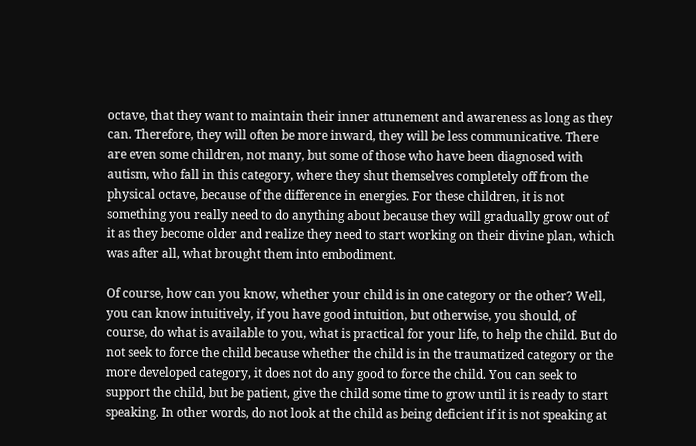octave, that they want to maintain their inner attunement and awareness as long as they can. Therefore, they will often be more inward, they will be less communicative. There are even some children, not many, but some of those who have been diagnosed with autism, who fall in this category, where they shut themselves completely off from the physical octave, because of the difference in energies. For these children, it is not something you really need to do anything about because they will gradually grow out of it as they become older and realize they need to start working on their divine plan, which was after all, what brought them into embodiment.

Of course, how can you know, whether your child is in one category or the other? Well, you can know intuitively, if you have good intuition, but otherwise, you should, of course, do what is available to you, what is practical for your life, to help the child. But do not seek to force the child because whether the child is in the traumatized category or the more developed category, it does not do any good to force the child. You can seek to support the child, but be patient, give the child some time to grow until it is ready to start speaking. In other words, do not look at the child as being deficient if it is not speaking at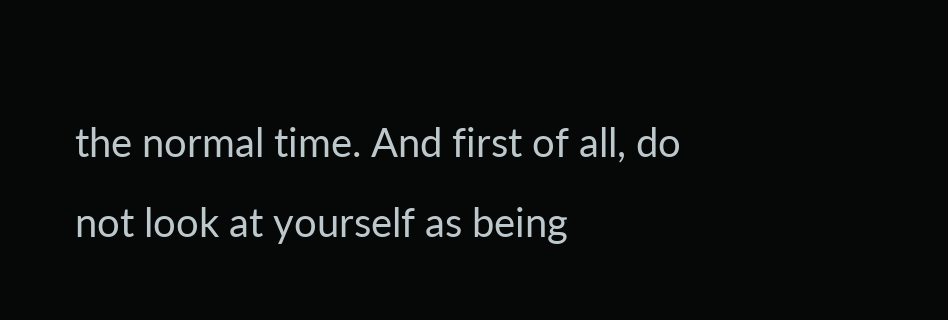the normal time. And first of all, do not look at yourself as being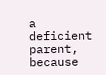a deficient parent, because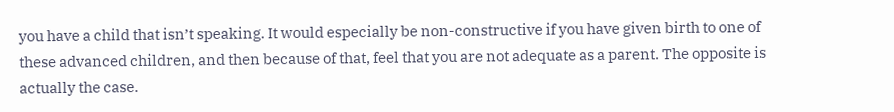you have a child that isn’t speaking. It would especially be non-constructive if you have given birth to one of these advanced children, and then because of that, feel that you are not adequate as a parent. The opposite is actually the case.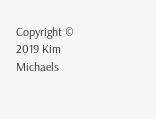Copyright © 2019 Kim Michaels